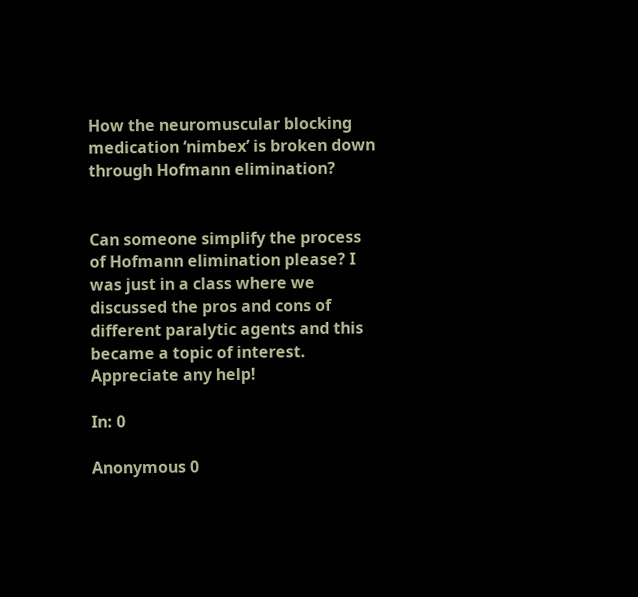How the neuromuscular blocking medication ‘nimbex’ is broken down through Hofmann elimination?


Can someone simplify the process of Hofmann elimination please? I was just in a class where we discussed the pros and cons of different paralytic agents and this became a topic of interest. Appreciate any help!

In: 0

Anonymous 0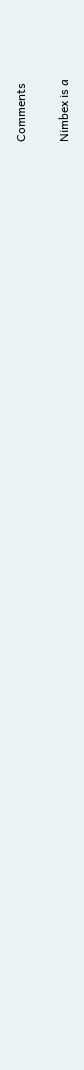Comments

Nimbex is a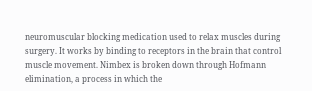neuromuscular blocking medication used to relax muscles during surgery. It works by binding to receptors in the brain that control muscle movement. Nimbex is broken down through Hofmann elimination, a process in which the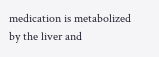medication is metabolized by the liver and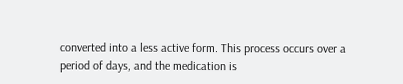converted into a less active form. This process occurs over a period of days, and the medication is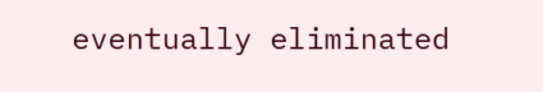eventually eliminated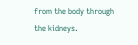from the body through the kidneys.